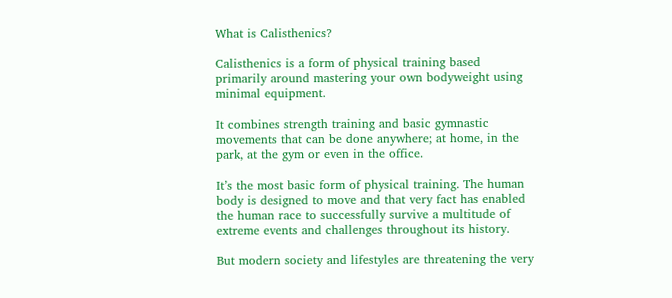What is Calisthenics?

Calisthenics is a form of physical training based primarily around mastering your own bodyweight using minimal equipment.

It combines strength training and basic gymnastic movements that can be done anywhere; at home, in the park, at the gym or even in the office.

It’s the most basic form of physical training. The human body is designed to move and that very fact has enabled the human race to successfully survive a multitude of extreme events and challenges throughout its history.

But modern society and lifestyles are threatening the very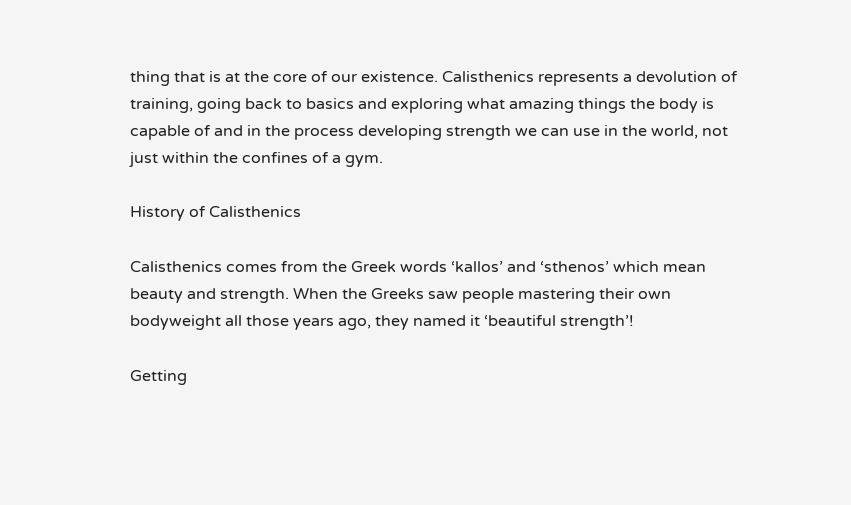thing that is at the core of our existence. Calisthenics represents a devolution of training, going back to basics and exploring what amazing things the body is capable of and in the process developing strength we can use in the world, not just within the confines of a gym.

History of Calisthenics

Calisthenics comes from the Greek words ‘kallos’ and ‘sthenos’ which mean beauty and strength. When the Greeks saw people mastering their own bodyweight all those years ago, they named it ‘beautiful strength’!

Getting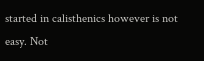started in calisthenics however is not easy. Not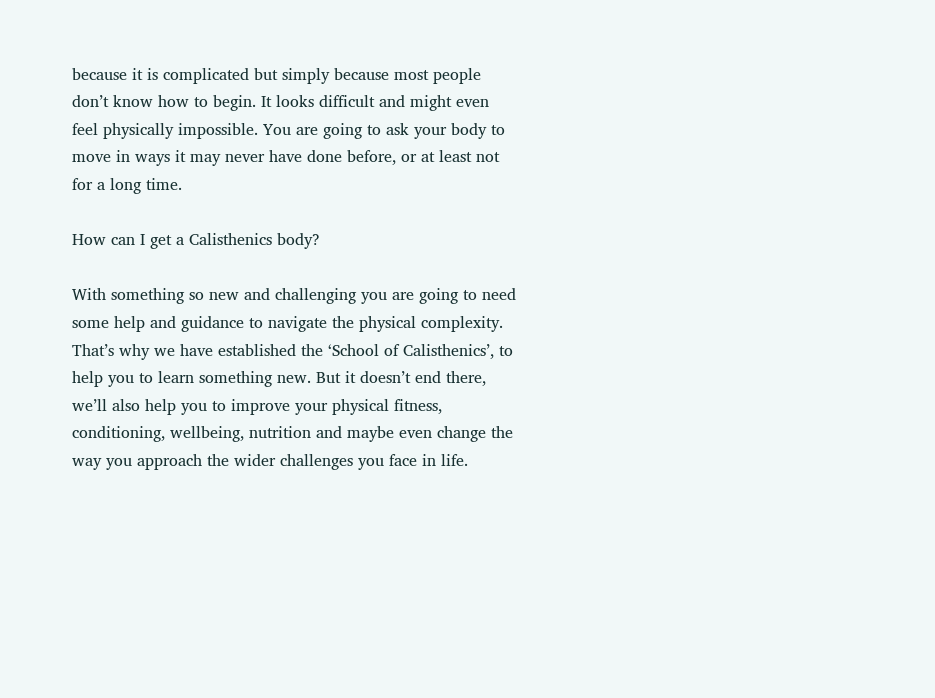because it is complicated but simply because most people don’t know how to begin. It looks difficult and might even feel physically impossible. You are going to ask your body to move in ways it may never have done before, or at least not for a long time.

How can I get a Calisthenics body?

With something so new and challenging you are going to need some help and guidance to navigate the physical complexity. That’s why we have established the ‘School of Calisthenics’, to help you to learn something new. But it doesn’t end there, we’ll also help you to improve your physical fitness, conditioning, wellbeing, nutrition and maybe even change the way you approach the wider challenges you face in life.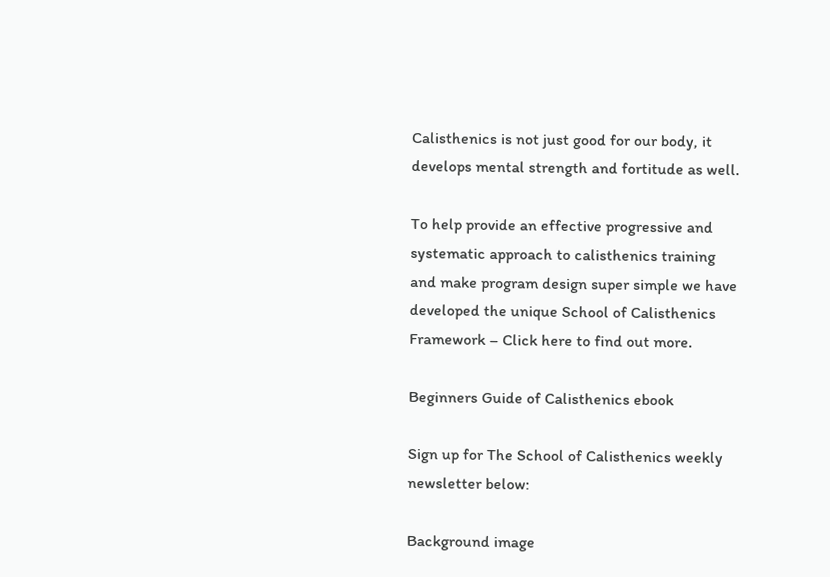Calisthenics is not just good for our body, it develops mental strength and fortitude as well.

To help provide an effective progressive and systematic approach to calisthenics training and make program design super simple we have developed the unique School of Calisthenics Framework – Click here to find out more.

Beginners Guide of Calisthenics ebook

Sign up for The School of Calisthenics weekly newsletter below:

Background image